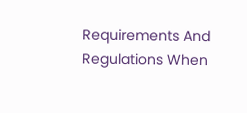Requirements And Regulations When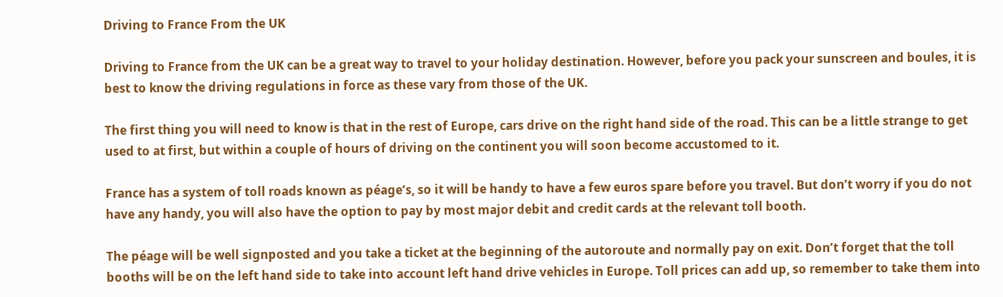Driving to France From the UK

Driving to France from the UK can be a great way to travel to your holiday destination. However, before you pack your sunscreen and boules, it is best to know the driving regulations in force as these vary from those of the UK.

The first thing you will need to know is that in the rest of Europe, cars drive on the right hand side of the road. This can be a little strange to get used to at first, but within a couple of hours of driving on the continent you will soon become accustomed to it.

France has a system of toll roads known as péage’s, so it will be handy to have a few euros spare before you travel. But don’t worry if you do not have any handy, you will also have the option to pay by most major debit and credit cards at the relevant toll booth.

The péage will be well signposted and you take a ticket at the beginning of the autoroute and normally pay on exit. Don’t forget that the toll booths will be on the left hand side to take into account left hand drive vehicles in Europe. Toll prices can add up, so remember to take them into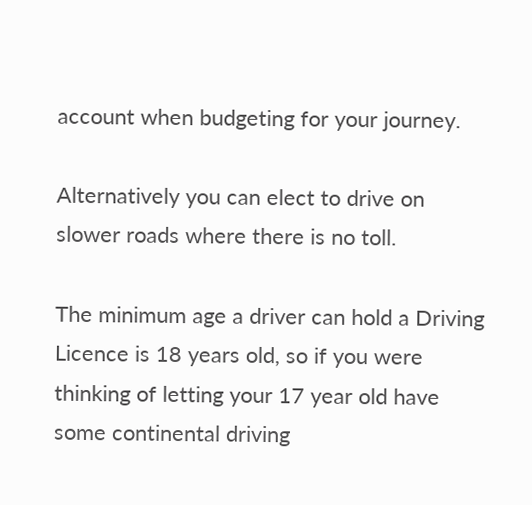account when budgeting for your journey.

Alternatively you can elect to drive on slower roads where there is no toll.

The minimum age a driver can hold a Driving Licence is 18 years old, so if you were thinking of letting your 17 year old have some continental driving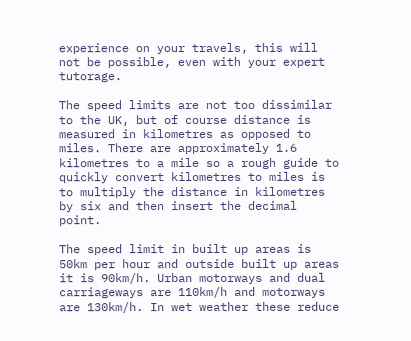experience on your travels, this will not be possible, even with your expert tutorage.

The speed limits are not too dissimilar to the UK, but of course distance is measured in kilometres as opposed to miles. There are approximately 1.6 kilometres to a mile so a rough guide to quickly convert kilometres to miles is to multiply the distance in kilometres by six and then insert the decimal point.

The speed limit in built up areas is 50km per hour and outside built up areas it is 90km/h. Urban motorways and dual carriageways are 110km/h and motorways are 130km/h. In wet weather these reduce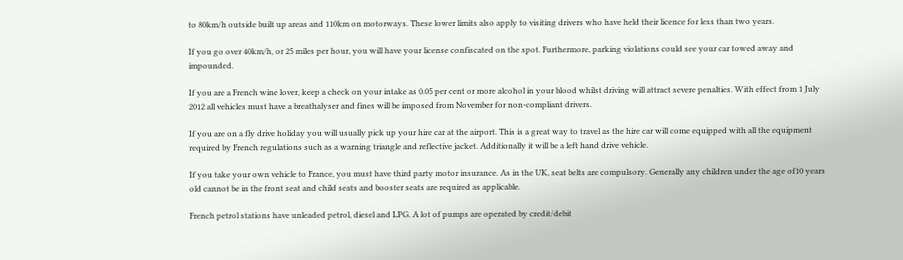to 80km/h outside built up areas and 110km on motorways. These lower limits also apply to visiting drivers who have held their licence for less than two years.

If you go over 40km/h, or 25 miles per hour, you will have your license confiscated on the spot. Furthermore, parking violations could see your car towed away and impounded.

If you are a French wine lover, keep a check on your intake as 0.05 per cent or more alcohol in your blood whilst driving will attract severe penalties. With effect from 1 July 2012 all vehicles must have a breathalyser and fines will be imposed from November for non-compliant drivers.

If you are on a fly drive holiday you will usually pick up your hire car at the airport. This is a great way to travel as the hire car will come equipped with all the equipment required by French regulations such as a warning triangle and reflective jacket. Additionally it will be a left hand drive vehicle.

If you take your own vehicle to France, you must have third party motor insurance. As in the UK, seat belts are compulsory. Generally any children under the age of10 years old cannot be in the front seat and child seats and booster seats are required as applicable.

French petrol stations have unleaded petrol, diesel and LPG. A lot of pumps are operated by credit/debit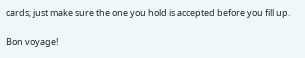cards; just make sure the one you hold is accepted before you fill up.

Bon voyage!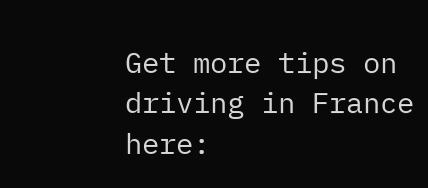Get more tips on driving in France here: